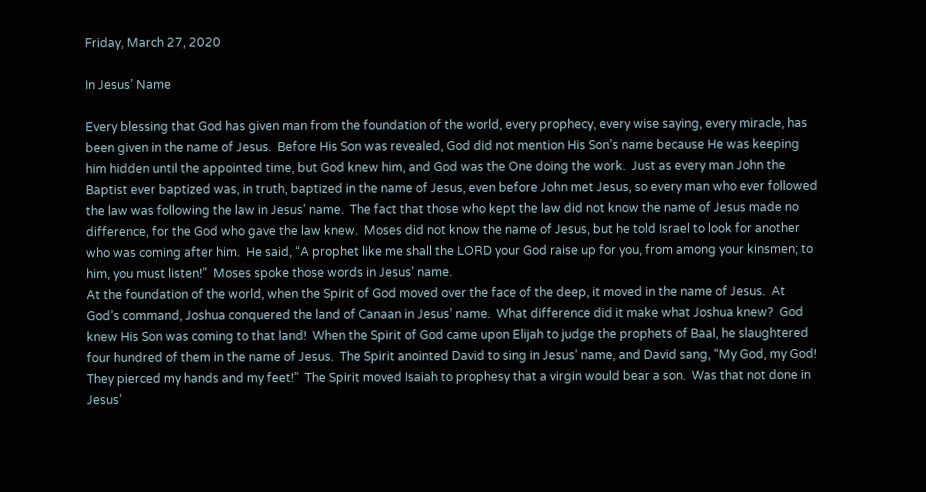Friday, March 27, 2020

In Jesus’ Name

Every blessing that God has given man from the foundation of the world, every prophecy, every wise saying, every miracle, has been given in the name of Jesus.  Before His Son was revealed, God did not mention His Son’s name because He was keeping him hidden until the appointed time, but God knew him, and God was the One doing the work.  Just as every man John the Baptist ever baptized was, in truth, baptized in the name of Jesus, even before John met Jesus, so every man who ever followed the law was following the law in Jesus’ name.  The fact that those who kept the law did not know the name of Jesus made no difference, for the God who gave the law knew.  Moses did not know the name of Jesus, but he told Israel to look for another who was coming after him.  He said, “A prophet like me shall the LORD your God raise up for you, from among your kinsmen; to him, you must listen!”  Moses spoke those words in Jesus’ name.
At the foundation of the world, when the Spirit of God moved over the face of the deep, it moved in the name of Jesus.  At God’s command, Joshua conquered the land of Canaan in Jesus’ name.  What difference did it make what Joshua knew?  God knew His Son was coming to that land!  When the Spirit of God came upon Elijah to judge the prophets of Baal, he slaughtered four hundred of them in the name of Jesus.  The Spirit anointed David to sing in Jesus’ name, and David sang, “My God, my God!   They pierced my hands and my feet!”  The Spirit moved Isaiah to prophesy that a virgin would bear a son.  Was that not done in Jesus’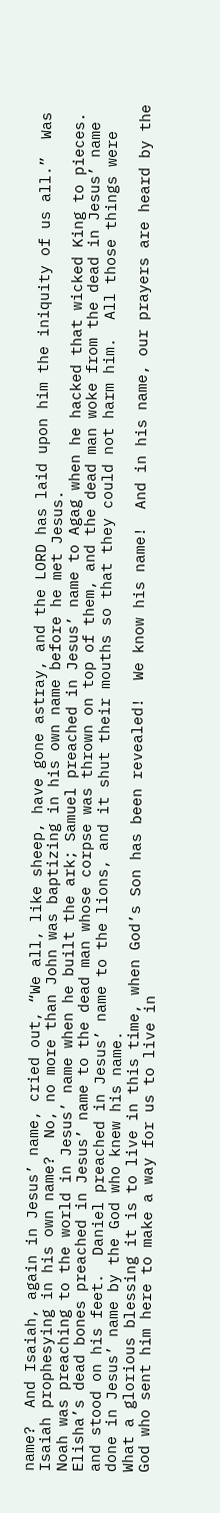name?  And Isaiah, again in Jesus’ name, cried out, “We all, like sheep, have gone astray, and the LORD has laid upon him the iniquity of us all.”  Was Isaiah prophesying in his own name?  No, no more than John was baptizing in his own name before he met Jesus.
Noah was preaching to the world in Jesus’ name when he built the ark; Samuel preached in Jesus’ name to Agag when he hacked that wicked King to pieces.  Elisha’s dead bones preached in Jesus’ name to the dead man whose corpse was thrown on top of them, and the dead man woke from the dead in Jesus’ name and stood on his feet.  Daniel preached in Jesus’ name to the lions, and it shut their mouths so that they could not harm him.  All those things were done in Jesus’ name by the God who knew his name.
What a glorious blessing it is to live in this time, when God’s Son has been revealed!  We know his name!  And in his name, our prayers are heard by the God who sent him here to make a way for us to live in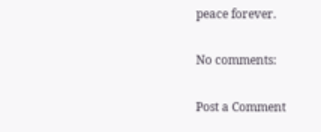peace forever.

No comments:

Post a Comment